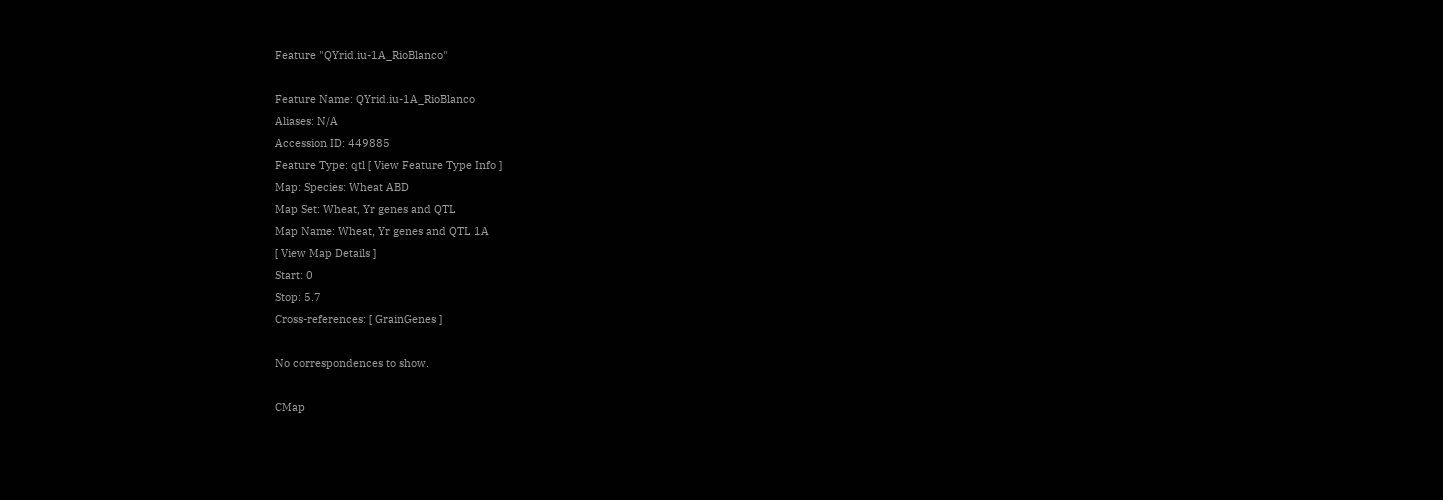Feature "QYrid.iu-1A_RioBlanco"

Feature Name: QYrid.iu-1A_RioBlanco
Aliases: N/A
Accession ID: 449885
Feature Type: qtl [ View Feature Type Info ]
Map: Species: Wheat ABD
Map Set: Wheat, Yr genes and QTL
Map Name: Wheat, Yr genes and QTL 1A
[ View Map Details ]
Start: 0
Stop: 5.7
Cross-references: [ GrainGenes ]

No correspondences to show.

CMap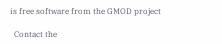is free software from the GMOD project

  Contact the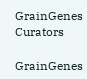GrainGenes Curators

GrainGenes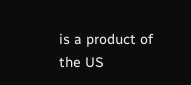is a product of the US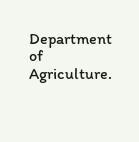Department of Agriculture.